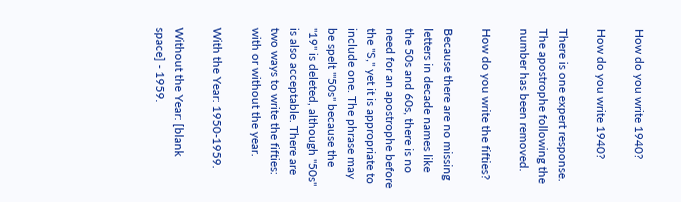How do you write 1940?

How do you write 1940?

There is one expert response. The apostrophe following the number has been removed.

How do you write the fifties?

Because there are no missing letters in decade names like the 50s and 60s, there is no need for an apostrophe before the "S," yet it is appropriate to include one. The phrase may be spelt "'50s" because the "19" is deleted, although "50s" is also acceptable. There are two ways to write the fifties: with or without the year.

With the Year: 1950-1959.

Without the Year: [blank space] - 1959.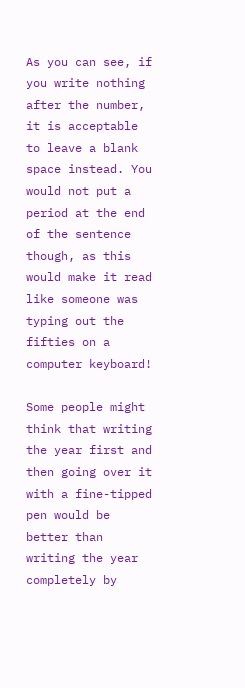As you can see, if you write nothing after the number, it is acceptable to leave a blank space instead. You would not put a period at the end of the sentence though, as this would make it read like someone was typing out the fifties on a computer keyboard!

Some people might think that writing the year first and then going over it with a fine-tipped pen would be better than writing the year completely by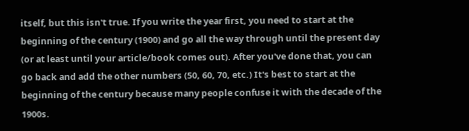itself, but this isn't true. If you write the year first, you need to start at the beginning of the century (1900) and go all the way through until the present day (or at least until your article/book comes out). After you've done that, you can go back and add the other numbers (50, 60, 70, etc.) It's best to start at the beginning of the century because many people confuse it with the decade of the 1900s.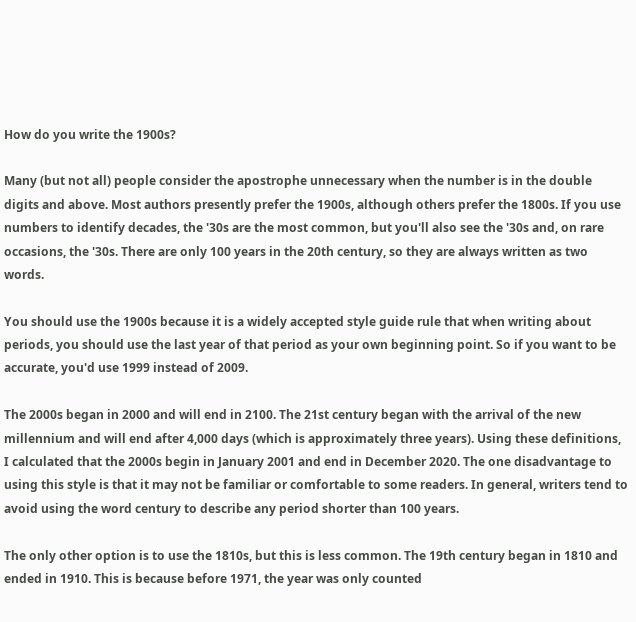How do you write the 1900s?

Many (but not all) people consider the apostrophe unnecessary when the number is in the double digits and above. Most authors presently prefer the 1900s, although others prefer the 1800s. If you use numbers to identify decades, the '30s are the most common, but you'll also see the '30s and, on rare occasions, the '30s. There are only 100 years in the 20th century, so they are always written as two words.

You should use the 1900s because it is a widely accepted style guide rule that when writing about periods, you should use the last year of that period as your own beginning point. So if you want to be accurate, you'd use 1999 instead of 2009.

The 2000s began in 2000 and will end in 2100. The 21st century began with the arrival of the new millennium and will end after 4,000 days (which is approximately three years). Using these definitions, I calculated that the 2000s begin in January 2001 and end in December 2020. The one disadvantage to using this style is that it may not be familiar or comfortable to some readers. In general, writers tend to avoid using the word century to describe any period shorter than 100 years.

The only other option is to use the 1810s, but this is less common. The 19th century began in 1810 and ended in 1910. This is because before 1971, the year was only counted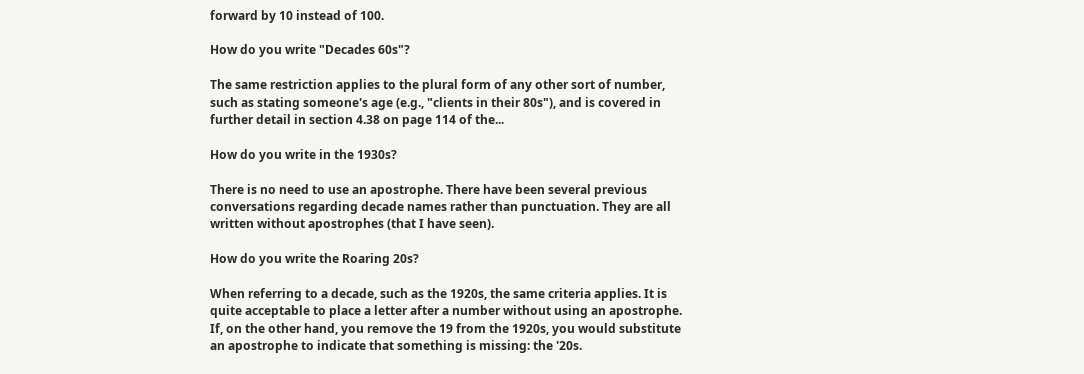forward by 10 instead of 100.

How do you write "Decades 60s"?

The same restriction applies to the plural form of any other sort of number, such as stating someone's age (e.g., "clients in their 80s"), and is covered in further detail in section 4.38 on page 114 of the...

How do you write in the 1930s?

There is no need to use an apostrophe. There have been several previous conversations regarding decade names rather than punctuation. They are all written without apostrophes (that I have seen).

How do you write the Roaring 20s?

When referring to a decade, such as the 1920s, the same criteria applies. It is quite acceptable to place a letter after a number without using an apostrophe. If, on the other hand, you remove the 19 from the 1920s, you would substitute an apostrophe to indicate that something is missing: the '20s.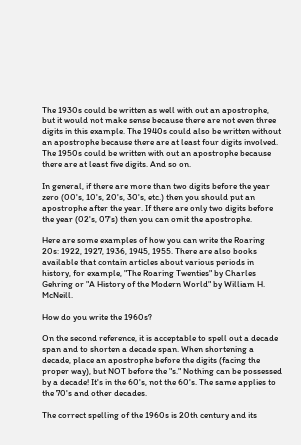The 1930s could be written as well with out an apostrophe, but it would not make sense because there are not even three digits in this example. The 1940s could also be written without an apostrophe because there are at least four digits involved. The 1950s could be written with out an apostrophe because there are at least five digits. And so on.

In general, if there are more than two digits before the year zero (00's, 10's, 20's, 30's, etc.) then you should put an apostrophe after the year. If there are only two digits before the year (02's, 07's) then you can omit the apostrophe.

Here are some examples of how you can write the Roaring 20s: 1922, 1927, 1936, 1945, 1955. There are also books available that contain articles about various periods in history, for example, "The Roaring Twenties" by Charles Gehring or "A History of the Modern World" by William H. McNeill.

How do you write the 1960s?

On the second reference, it is acceptable to spell out a decade span and to shorten a decade span. When shortening a decade, place an apostrophe before the digits (facing the proper way), but NOT before the "s." Nothing can be possessed by a decade! It's in the 60's, not the 60's. The same applies to the 70's and other decades.

The correct spelling of the 1960s is 20th century and its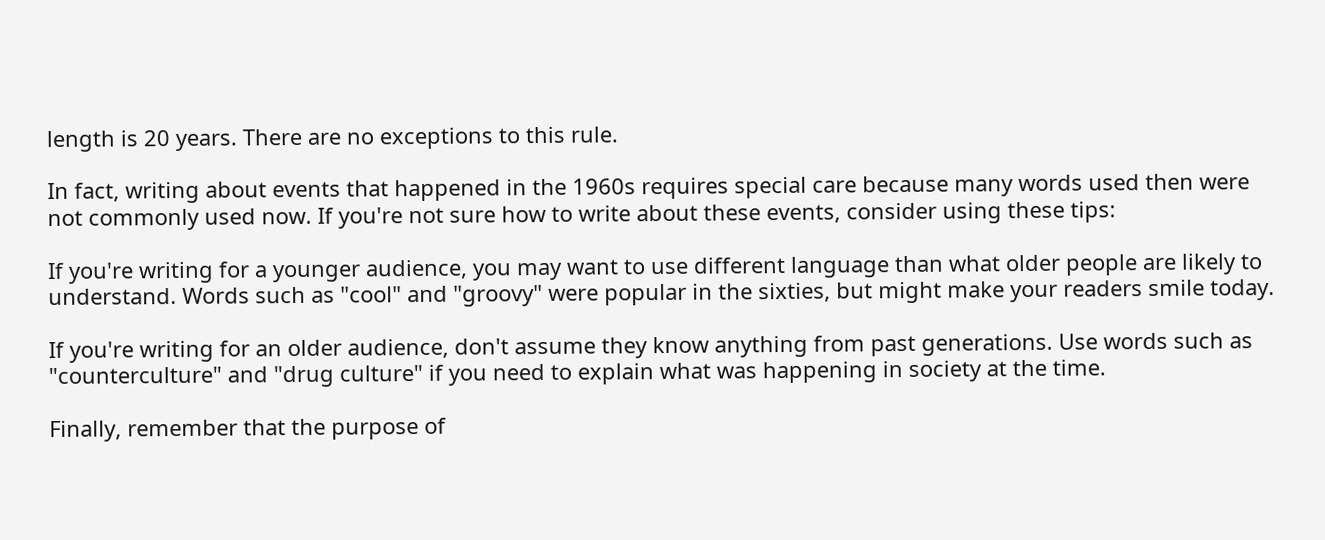length is 20 years. There are no exceptions to this rule.

In fact, writing about events that happened in the 1960s requires special care because many words used then were not commonly used now. If you're not sure how to write about these events, consider using these tips:

If you're writing for a younger audience, you may want to use different language than what older people are likely to understand. Words such as "cool" and "groovy" were popular in the sixties, but might make your readers smile today.

If you're writing for an older audience, don't assume they know anything from past generations. Use words such as "counterculture" and "drug culture" if you need to explain what was happening in society at the time.

Finally, remember that the purpose of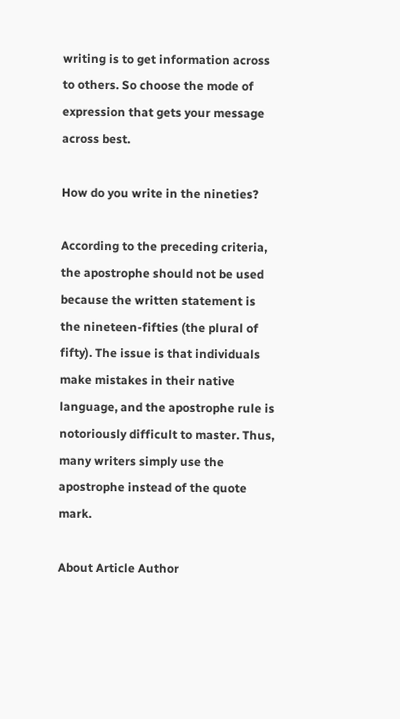writing is to get information across to others. So choose the mode of expression that gets your message across best.

How do you write in the nineties?

According to the preceding criteria, the apostrophe should not be used because the written statement is the nineteen-fifties (the plural of fifty). The issue is that individuals make mistakes in their native language, and the apostrophe rule is notoriously difficult to master. Thus, many writers simply use the apostrophe instead of the quote mark.

About Article Author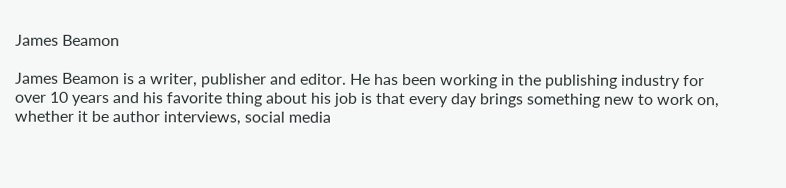James Beamon

James Beamon is a writer, publisher and editor. He has been working in the publishing industry for over 10 years and his favorite thing about his job is that every day brings something new to work on, whether it be author interviews, social media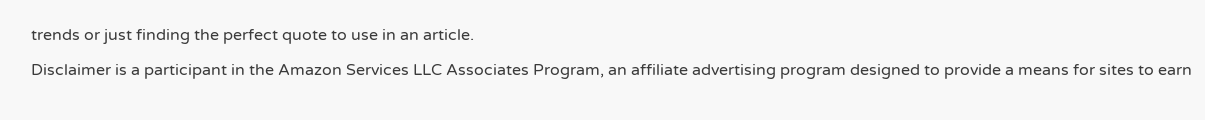trends or just finding the perfect quote to use in an article.

Disclaimer is a participant in the Amazon Services LLC Associates Program, an affiliate advertising program designed to provide a means for sites to earn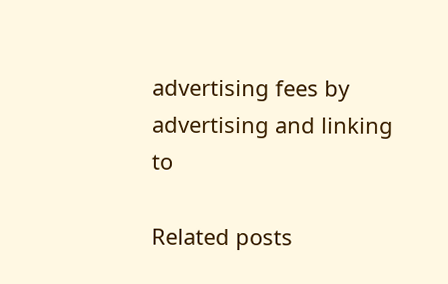advertising fees by advertising and linking to

Related posts